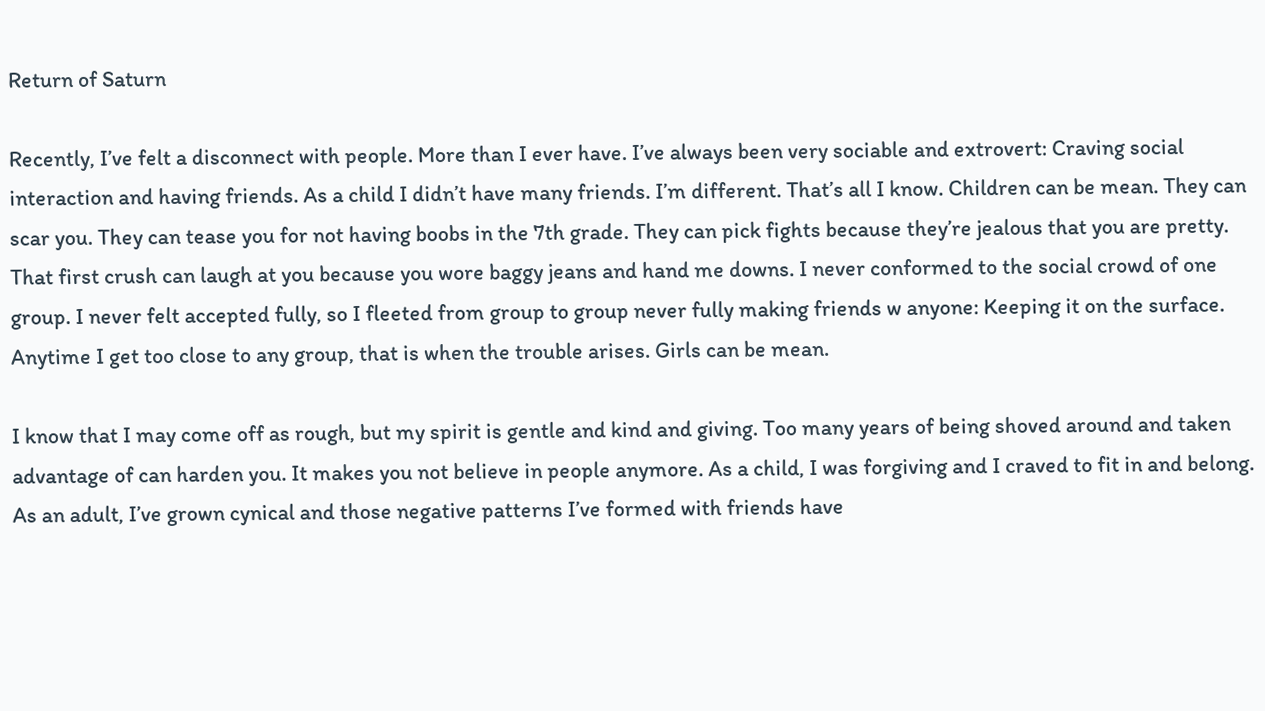Return of Saturn

Recently, I’ve felt a disconnect with people. More than I ever have. I’ve always been very sociable and extrovert: Craving social interaction and having friends. As a child I didn’t have many friends. I’m different. That’s all I know. Children can be mean. They can scar you. They can tease you for not having boobs in the 7th grade. They can pick fights because they’re jealous that you are pretty. That first crush can laugh at you because you wore baggy jeans and hand me downs. I never conformed to the social crowd of one group. I never felt accepted fully, so I fleeted from group to group never fully making friends w anyone: Keeping it on the surface. Anytime I get too close to any group, that is when the trouble arises. Girls can be mean.

I know that I may come off as rough, but my spirit is gentle and kind and giving. Too many years of being shoved around and taken advantage of can harden you. It makes you not believe in people anymore. As a child, I was forgiving and I craved to fit in and belong. As an adult, I’ve grown cynical and those negative patterns I’ve formed with friends have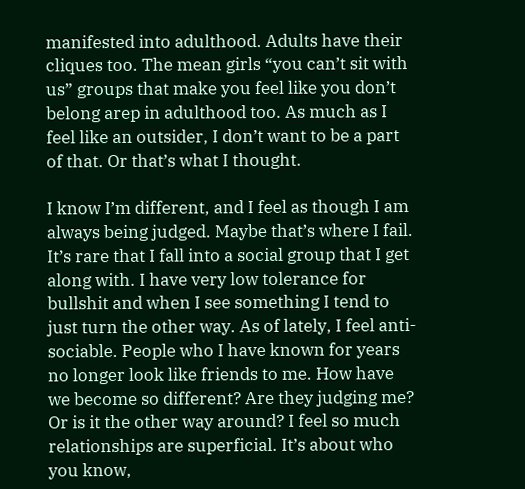manifested into adulthood. Adults have their cliques too. The mean girls “you can’t sit with us” groups that make you feel like you don’t belong arep in adulthood too. As much as I feel like an outsider, I don’t want to be a part of that. Or that’s what I thought.

I know I’m different, and I feel as though I am always being judged. Maybe that’s where I fail. It’s rare that I fall into a social group that I get along with. I have very low tolerance for bullshit and when I see something I tend to just turn the other way. As of lately, I feel anti-sociable. People who I have known for years no longer look like friends to me. How have we become so different? Are they judging me? Or is it the other way around? I feel so much relationships are superficial. It’s about who you know,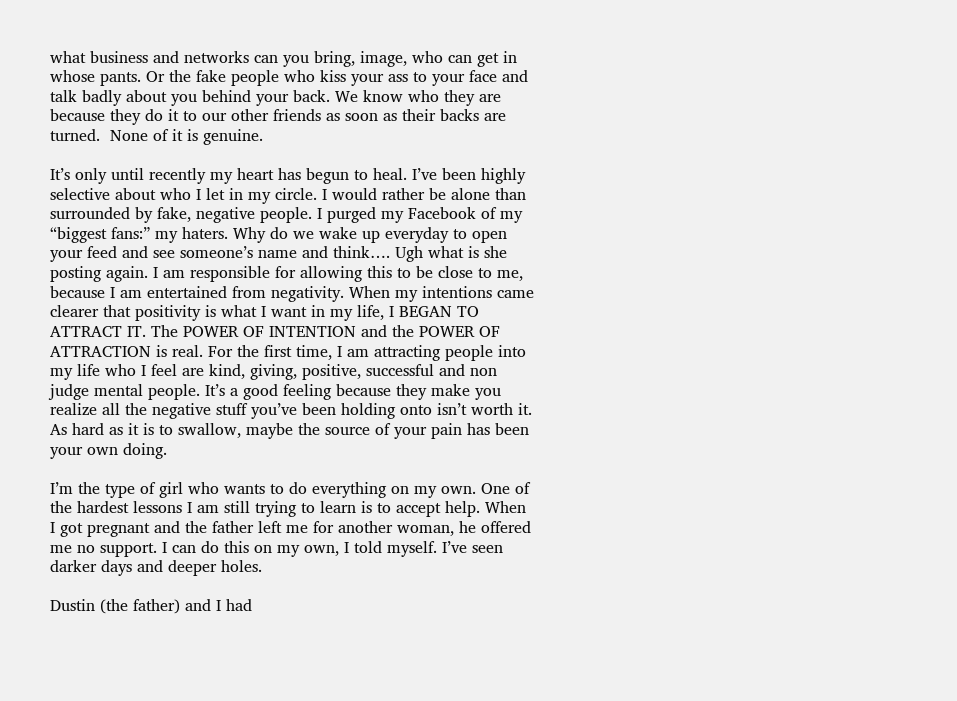what business and networks can you bring, image, who can get in whose pants. Or the fake people who kiss your ass to your face and talk badly about you behind your back. We know who they are because they do it to our other friends as soon as their backs are turned.  None of it is genuine.

It’s only until recently my heart has begun to heal. I’ve been highly selective about who I let in my circle. I would rather be alone than surrounded by fake, negative people. I purged my Facebook of my “biggest fans:” my haters. Why do we wake up everyday to open your feed and see someone’s name and think…. Ugh what is she posting again. I am responsible for allowing this to be close to me, because I am entertained from negativity. When my intentions came clearer that positivity is what I want in my life, I BEGAN TO ATTRACT IT. The POWER OF INTENTION and the POWER OF ATTRACTION is real. For the first time, I am attracting people into my life who I feel are kind, giving, positive, successful and non judge mental people. It’s a good feeling because they make you realize all the negative stuff you’ve been holding onto isn’t worth it. As hard as it is to swallow, maybe the source of your pain has been your own doing.

I’m the type of girl who wants to do everything on my own. One of the hardest lessons I am still trying to learn is to accept help. When I got pregnant and the father left me for another woman, he offered me no support. I can do this on my own, I told myself. I’ve seen darker days and deeper holes.

Dustin (the father) and I had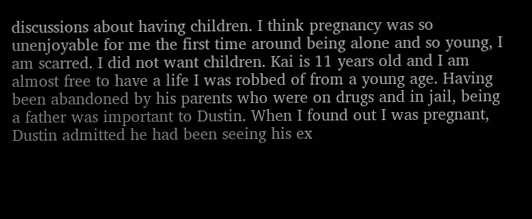discussions about having children. I think pregnancy was so unenjoyable for me the first time around being alone and so young, I am scarred. I did not want children. Kai is 11 years old and I am almost free to have a life I was robbed of from a young age. Having been abandoned by his parents who were on drugs and in jail, being a father was important to Dustin. When I found out I was pregnant, Dustin admitted he had been seeing his ex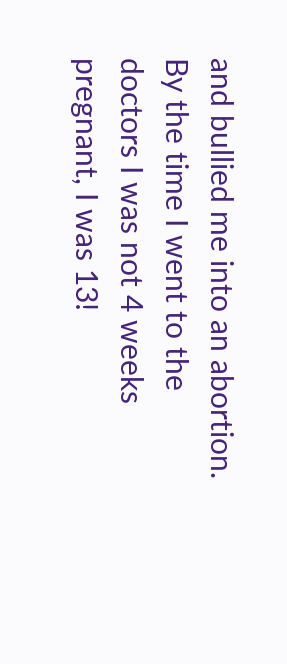and bullied me into an abortion. By the time I went to the doctors I was not 4 weeks pregnant, I was 13!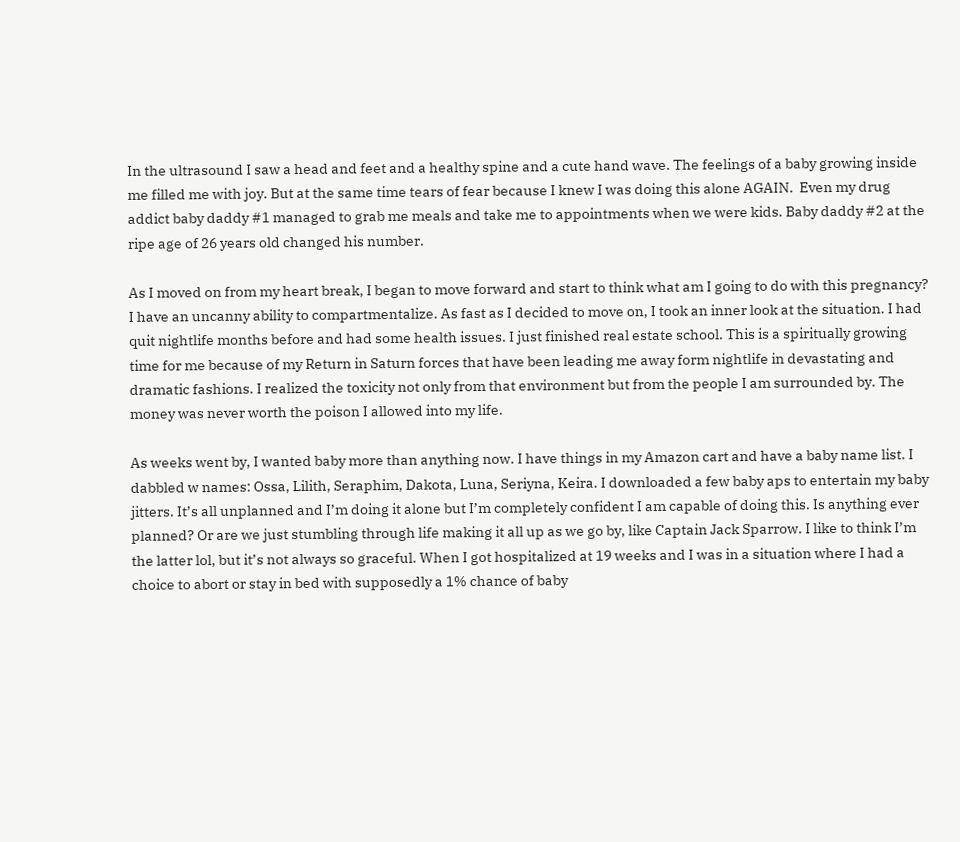In the ultrasound I saw a head and feet and a healthy spine and a cute hand wave. The feelings of a baby growing inside me filled me with joy. But at the same time tears of fear because I knew I was doing this alone AGAIN.  Even my drug addict baby daddy #1 managed to grab me meals and take me to appointments when we were kids. Baby daddy #2 at the ripe age of 26 years old changed his number.

As I moved on from my heart break, I began to move forward and start to think what am I going to do with this pregnancy? I have an uncanny ability to compartmentalize. As fast as I decided to move on, I took an inner look at the situation. I had quit nightlife months before and had some health issues. I just finished real estate school. This is a spiritually growing time for me because of my Return in Saturn forces that have been leading me away form nightlife in devastating and dramatic fashions. I realized the toxicity not only from that environment but from the people I am surrounded by. The money was never worth the poison I allowed into my life.

As weeks went by, I wanted baby more than anything now. I have things in my Amazon cart and have a baby name list. I dabbled w names: Ossa, Lilith, Seraphim, Dakota, Luna, Seriyna, Keira. I downloaded a few baby aps to entertain my baby jitters. It’s all unplanned and I’m doing it alone but I’m completely confident I am capable of doing this. Is anything ever planned? Or are we just stumbling through life making it all up as we go by, like Captain Jack Sparrow. I like to think I’m the latter lol, but it’s not always so graceful. When I got hospitalized at 19 weeks and I was in a situation where I had a choice to abort or stay in bed with supposedly a 1% chance of baby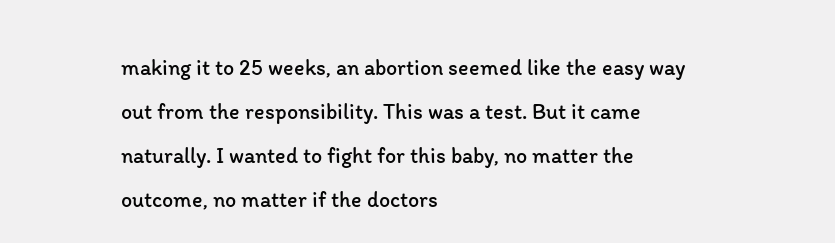making it to 25 weeks, an abortion seemed like the easy way out from the responsibility. This was a test. But it came naturally. I wanted to fight for this baby, no matter the outcome, no matter if the doctors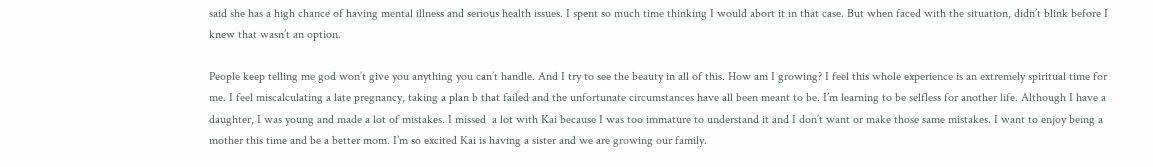said she has a high chance of having mental illness and serious health issues. I spent so much time thinking I would abort it in that case. But when faced with the situation, didn’t blink before I knew that wasn’t an option.

People keep telling me god won’t give you anything you can’t handle. And I try to see the beauty in all of this. How am I growing? I feel this whole experience is an extremely spiritual time for me. I feel miscalculating a late pregnancy, taking a plan b that failed and the unfortunate circumstances have all been meant to be. I’m learning to be selfless for another life. Although I have a daughter, I was young and made a lot of mistakes. I missed  a lot with Kai because I was too immature to understand it and I don’t want or make those same mistakes. I want to enjoy being a mother this time and be a better mom. I’m so excited Kai is having a sister and we are growing our family.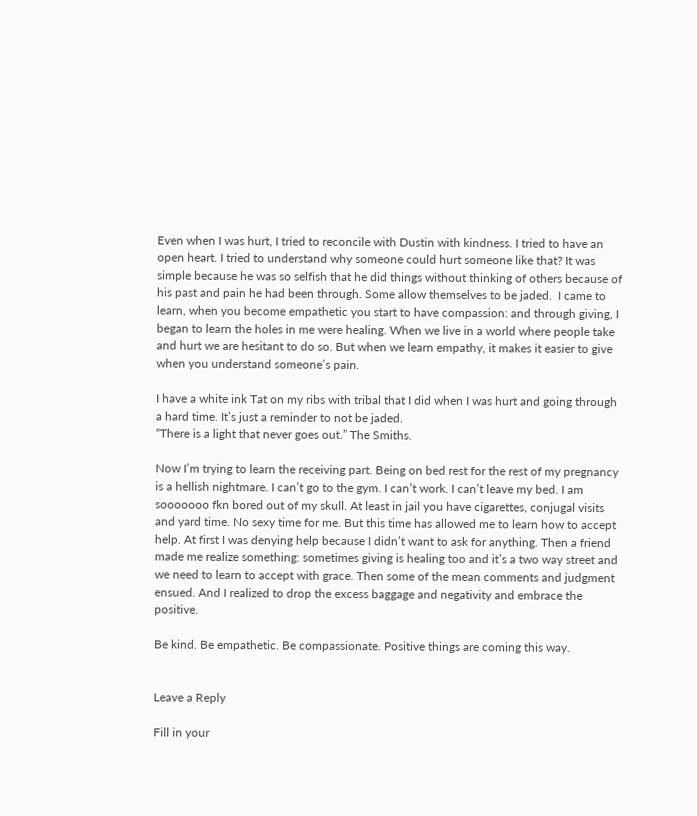Even when I was hurt, I tried to reconcile with Dustin with kindness. I tried to have an open heart. I tried to understand why someone could hurt someone like that? It was simple because he was so selfish that he did things without thinking of others because of his past and pain he had been through. Some allow themselves to be jaded.  I came to learn, when you become empathetic you start to have compassion: and through giving, I began to learn the holes in me were healing. When we live in a world where people take and hurt we are hesitant to do so. But when we learn empathy, it makes it easier to give when you understand someone’s pain.

I have a white ink Tat on my ribs with tribal that I did when I was hurt and going through a hard time. It’s just a reminder to not be jaded.
“There is a light that never goes out.” The Smiths.

Now I’m trying to learn the receiving part. Being on bed rest for the rest of my pregnancy is a hellish nightmare. I can’t go to the gym. I can’t work. I can’t leave my bed. I am sooooooo fkn bored out of my skull. At least in jail you have cigarettes, conjugal visits and yard time. No sexy time for me. But this time has allowed me to learn how to accept help. At first I was denying help because I didn’t want to ask for anything. Then a friend made me realize something: sometimes giving is healing too and it’s a two way street and we need to learn to accept with grace. Then some of the mean comments and judgment ensued. And I realized to drop the excess baggage and negativity and embrace the positive.

Be kind. Be empathetic. Be compassionate. Positive things are coming this way.


Leave a Reply

Fill in your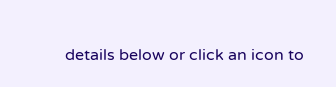details below or click an icon to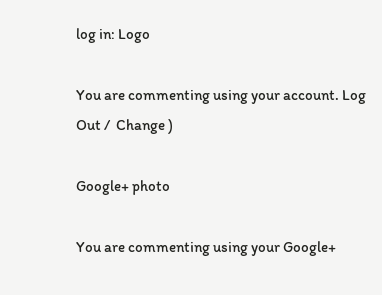log in: Logo

You are commenting using your account. Log Out /  Change )

Google+ photo

You are commenting using your Google+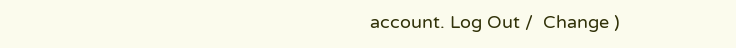account. Log Out /  Change )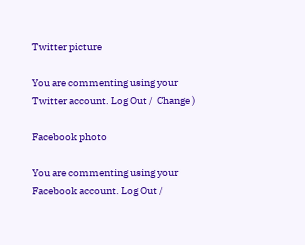Twitter picture

You are commenting using your Twitter account. Log Out /  Change )

Facebook photo

You are commenting using your Facebook account. Log Out /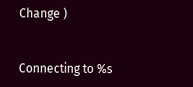Change )


Connecting to %s